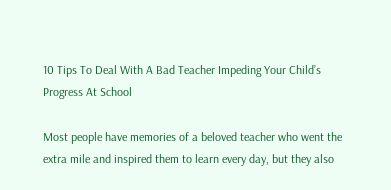10 Tips To Deal With A Bad Teacher Impeding Your Child’s Progress At School

Most people have memories of a beloved teacher who went the extra mile and inspired them to learn every day, but they also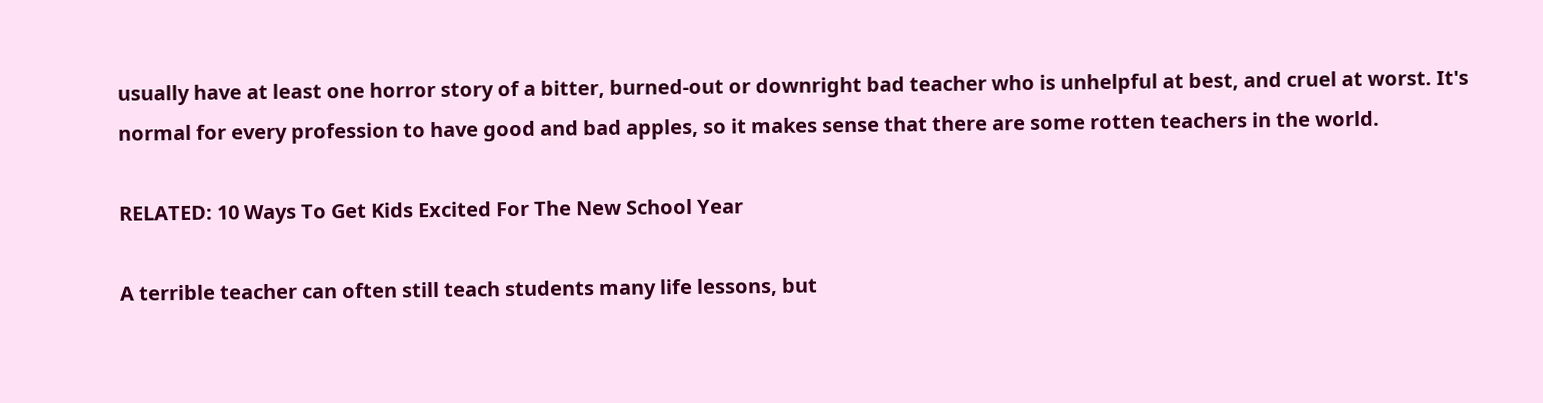usually have at least one horror story of a bitter, burned-out or downright bad teacher who is unhelpful at best, and cruel at worst. It's normal for every profession to have good and bad apples, so it makes sense that there are some rotten teachers in the world.

RELATED: 10 Ways To Get Kids Excited For The New School Year

A terrible teacher can often still teach students many life lessons, but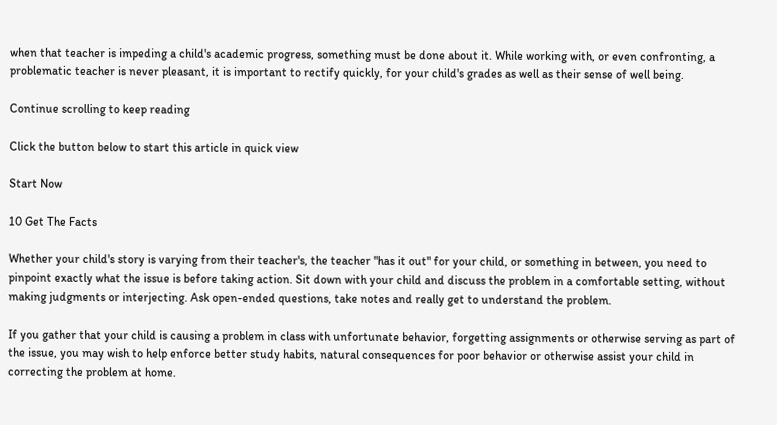when that teacher is impeding a child's academic progress, something must be done about it. While working with, or even confronting, a problematic teacher is never pleasant, it is important to rectify quickly, for your child's grades as well as their sense of well being.

Continue scrolling to keep reading

Click the button below to start this article in quick view

Start Now

10 Get The Facts

Whether your child's story is varying from their teacher's, the teacher "has it out" for your child, or something in between, you need to pinpoint exactly what the issue is before taking action. Sit down with your child and discuss the problem in a comfortable setting, without making judgments or interjecting. Ask open-ended questions, take notes and really get to understand the problem.

If you gather that your child is causing a problem in class with unfortunate behavior, forgetting assignments or otherwise serving as part of the issue, you may wish to help enforce better study habits, natural consequences for poor behavior or otherwise assist your child in correcting the problem at home.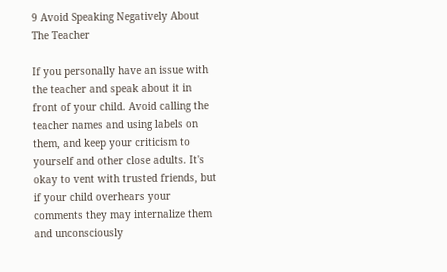9 Avoid Speaking Negatively About The Teacher

If you personally have an issue with the teacher and speak about it in front of your child. Avoid calling the teacher names and using labels on them, and keep your criticism to yourself and other close adults. It's okay to vent with trusted friends, but if your child overhears your comments they may internalize them and unconsciously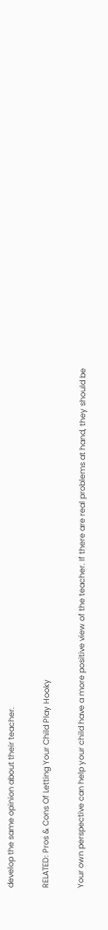develop the same opinion about their teacher.

RELATED: Pros & Cons Of Letting Your Child Play Hooky

Your own perspective can help your child have a more positive view of the teacher. If there are real problems at hand, they should be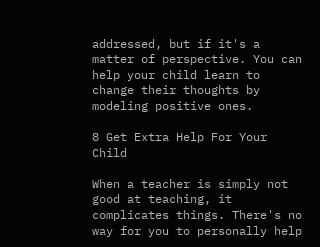addressed, but if it's a matter of perspective. You can help your child learn to change their thoughts by modeling positive ones.

8 Get Extra Help For Your Child

When a teacher is simply not good at teaching, it complicates things. There's no way for you to personally help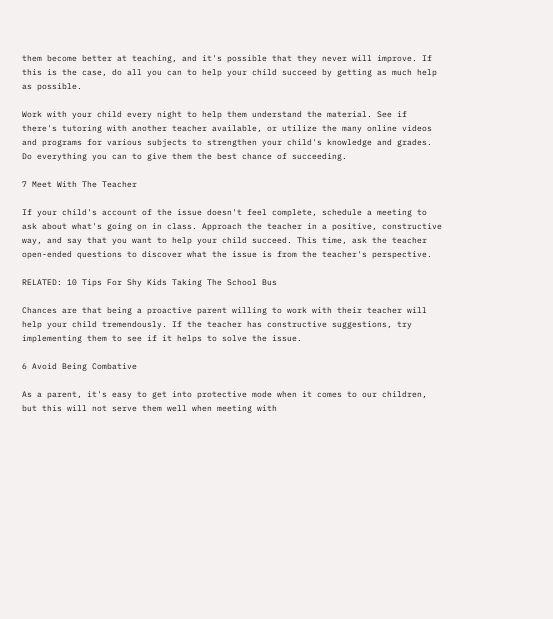them become better at teaching, and it's possible that they never will improve. If this is the case, do all you can to help your child succeed by getting as much help as possible.

Work with your child every night to help them understand the material. See if there's tutoring with another teacher available, or utilize the many online videos and programs for various subjects to strengthen your child's knowledge and grades. Do everything you can to give them the best chance of succeeding.

7 Meet With The Teacher

If your child's account of the issue doesn't feel complete, schedule a meeting to ask about what's going on in class. Approach the teacher in a positive, constructive way, and say that you want to help your child succeed. This time, ask the teacher open-ended questions to discover what the issue is from the teacher's perspective.

RELATED: 10 Tips For Shy Kids Taking The School Bus

Chances are that being a proactive parent willing to work with their teacher will help your child tremendously. If the teacher has constructive suggestions, try implementing them to see if it helps to solve the issue.

6 Avoid Being Combative

As a parent, it's easy to get into protective mode when it comes to our children, but this will not serve them well when meeting with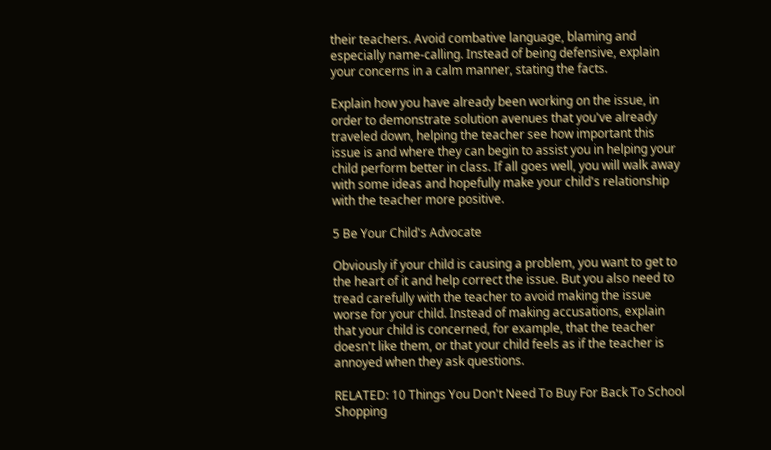their teachers. Avoid combative language, blaming and especially name-calling. Instead of being defensive, explain your concerns in a calm manner, stating the facts.

Explain how you have already been working on the issue, in order to demonstrate solution avenues that you've already traveled down, helping the teacher see how important this issue is and where they can begin to assist you in helping your child perform better in class. If all goes well, you will walk away with some ideas and hopefully make your child's relationship with the teacher more positive.

5 Be Your Child's Advocate

Obviously if your child is causing a problem, you want to get to the heart of it and help correct the issue. But you also need to tread carefully with the teacher to avoid making the issue worse for your child. Instead of making accusations, explain that your child is concerned, for example, that the teacher doesn't like them, or that your child feels as if the teacher is annoyed when they ask questions.

RELATED: 10 Things You Don't Need To Buy For Back To School Shopping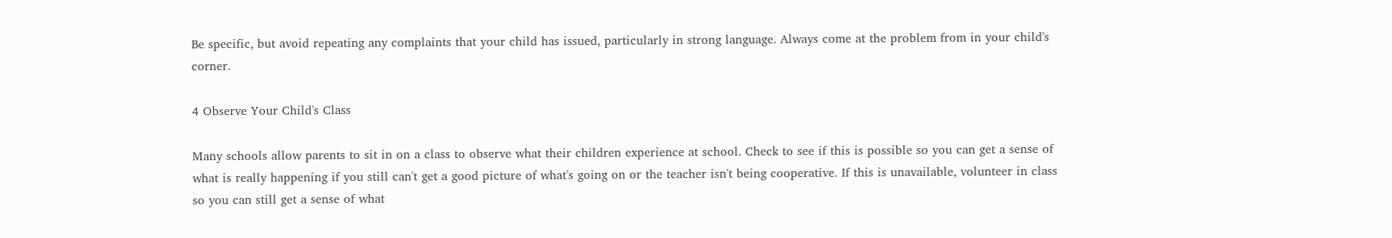Be specific, but avoid repeating any complaints that your child has issued, particularly in strong language. Always come at the problem from in your child's corner.

4 Observe Your Child's Class

Many schools allow parents to sit in on a class to observe what their children experience at school. Check to see if this is possible so you can get a sense of what is really happening if you still can't get a good picture of what's going on or the teacher isn't being cooperative. If this is unavailable, volunteer in class so you can still get a sense of what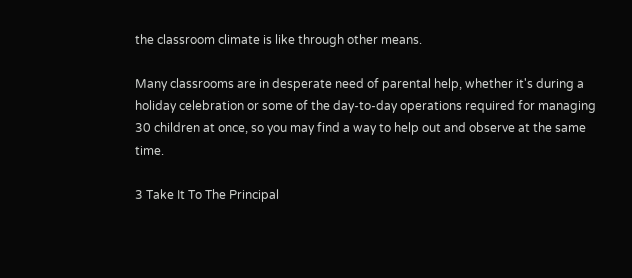the classroom climate is like through other means.

Many classrooms are in desperate need of parental help, whether it's during a holiday celebration or some of the day-to-day operations required for managing 30 children at once, so you may find a way to help out and observe at the same time.

3 Take It To The Principal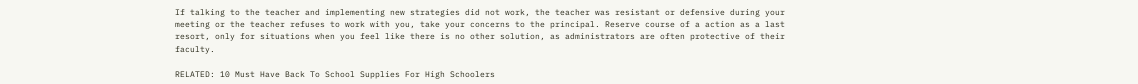If talking to the teacher and implementing new strategies did not work, the teacher was resistant or defensive during your meeting or the teacher refuses to work with you, take your concerns to the principal. Reserve course of a action as a last resort, only for situations when you feel like there is no other solution, as administrators are often protective of their faculty.

RELATED: 10 Must Have Back To School Supplies For High Schoolers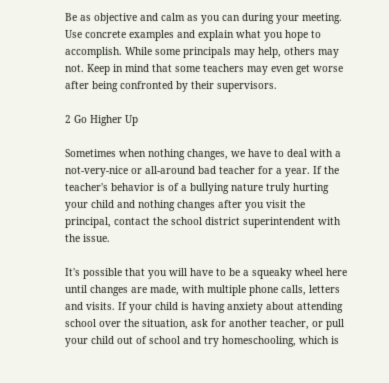Be as objective and calm as you can during your meeting. Use concrete examples and explain what you hope to accomplish. While some principals may help, others may not. Keep in mind that some teachers may even get worse after being confronted by their supervisors.

2 Go Higher Up

Sometimes when nothing changes, we have to deal with a not-very-nice or all-around bad teacher for a year. If the teacher's behavior is of a bullying nature truly hurting your child and nothing changes after you visit the principal, contact the school district superintendent with the issue.

It's possible that you will have to be a squeaky wheel here until changes are made, with multiple phone calls, letters and visits. If your child is having anxiety about attending school over the situation, ask for another teacher, or pull your child out of school and try homeschooling, which is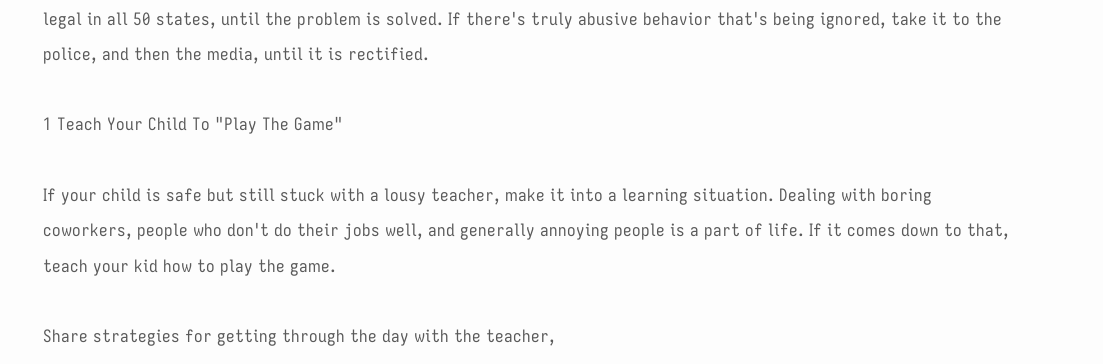legal in all 50 states, until the problem is solved. If there's truly abusive behavior that's being ignored, take it to the police, and then the media, until it is rectified.

1 Teach Your Child To "Play The Game"

If your child is safe but still stuck with a lousy teacher, make it into a learning situation. Dealing with boring coworkers, people who don't do their jobs well, and generally annoying people is a part of life. If it comes down to that, teach your kid how to play the game.

Share strategies for getting through the day with the teacher,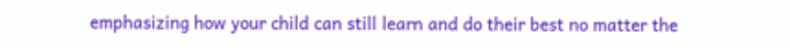emphasizing how your child can still learn and do their best no matter the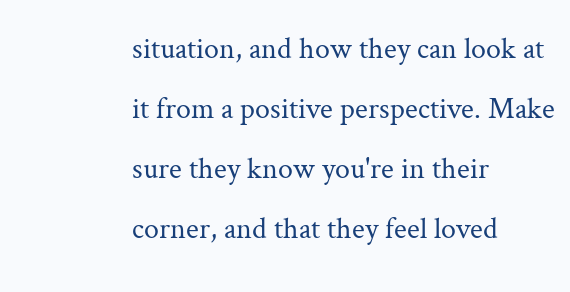situation, and how they can look at it from a positive perspective. Make sure they know you're in their corner, and that they feel loved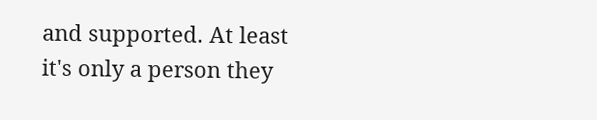and supported. At least it's only a person they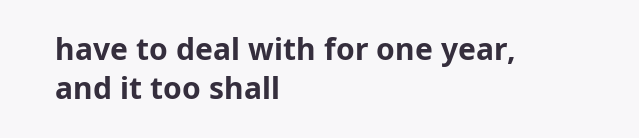have to deal with for one year, and it too shall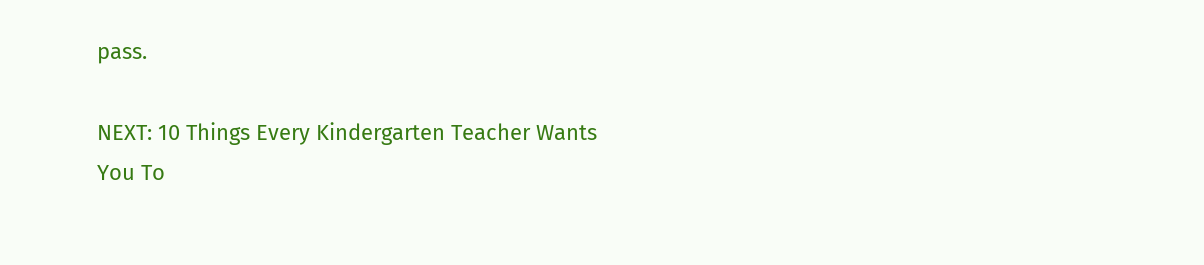pass.

NEXT: 10 Things Every Kindergarten Teacher Wants You To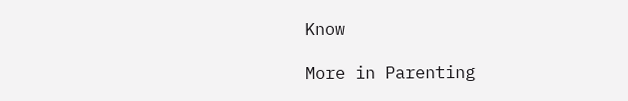Know

More in Parenting